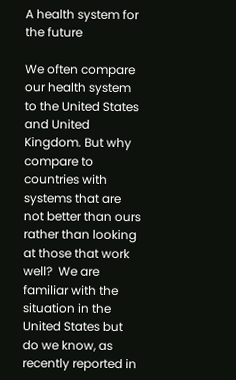A health system for the future

We often compare our health system to the United States and United Kingdom. But why compare to countries with systems that are not better than ours rather than looking at those that work well?  We are familiar with the situation in the United States but do we know, as recently reported in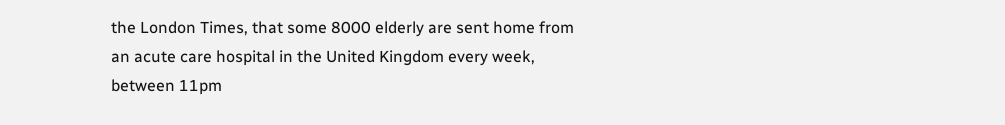the London Times, that some 8000 elderly are sent home from an acute care hospital in the United Kingdom every week, between 11pm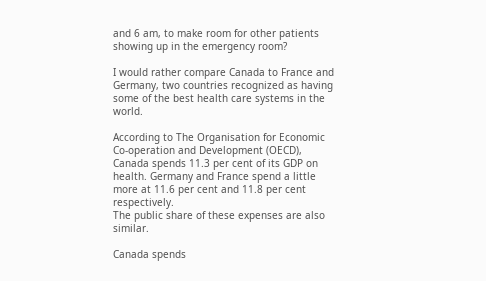and 6 am, to make room for other patients showing up in the emergency room?

I would rather compare Canada to France and Germany, two countries recognized as having some of the best health care systems in the world.

According to The Organisation for Economic Co-operation and Development (OECD), Canada spends 11.3 per cent of its GDP on health. Germany and France spend a little more at 11.6 per cent and 11.8 per cent respectively.
The public share of these expenses are also similar.

Canada spends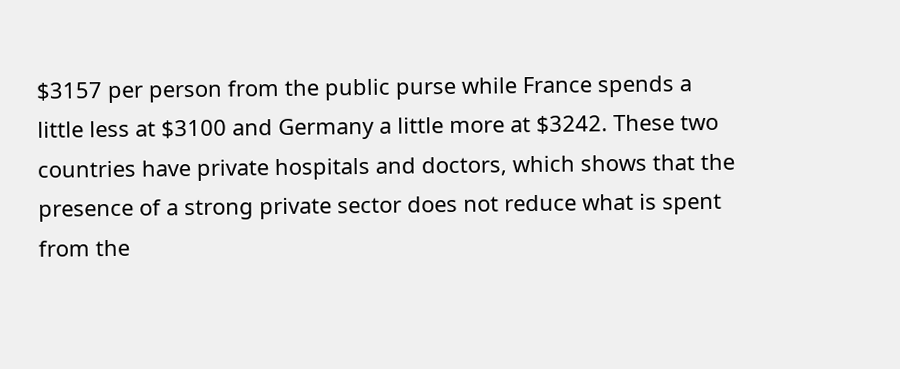$3157 per person from the public purse while France spends a little less at $3100 and Germany a little more at $3242. These two countries have private hospitals and doctors, which shows that the presence of a strong private sector does not reduce what is spent from the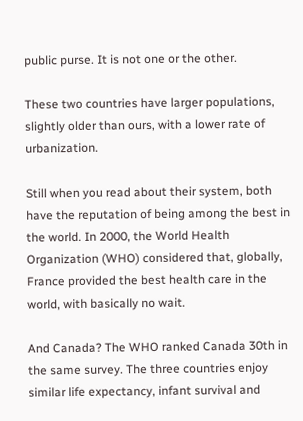public purse. It is not one or the other.

These two countries have larger populations, slightly older than ours, with a lower rate of urbanization.

Still when you read about their system, both have the reputation of being among the best in the world. In 2000, the World Health Organization (WHO) considered that, globally, France provided the best health care in the world, with basically no wait.

And Canada? The WHO ranked Canada 30th in the same survey. The three countries enjoy similar life expectancy, infant survival and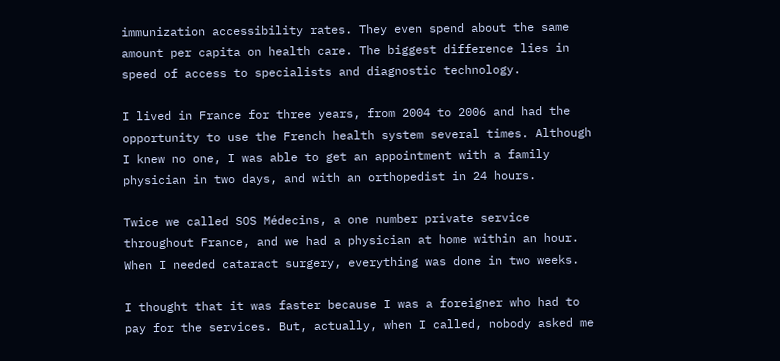immunization accessibility rates. They even spend about the same amount per capita on health care. The biggest difference lies in speed of access to specialists and diagnostic technology.

I lived in France for three years, from 2004 to 2006 and had the opportunity to use the French health system several times. Although I knew no one, I was able to get an appointment with a family physician in two days, and with an orthopedist in 24 hours.

Twice we called SOS Médecins, a one number private service throughout France, and we had a physician at home within an hour. When I needed cataract surgery, everything was done in two weeks.

I thought that it was faster because I was a foreigner who had to pay for the services. But, actually, when I called, nobody asked me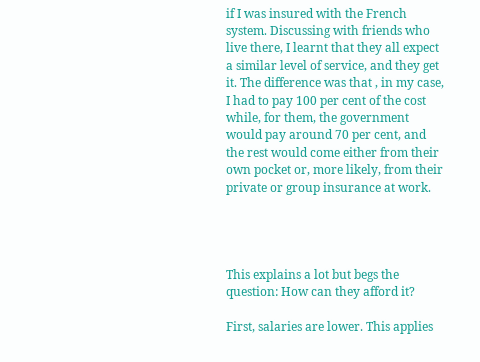if I was insured with the French system. Discussing with friends who live there, I learnt that they all expect a similar level of service, and they get it. The difference was that , in my case, I had to pay 100 per cent of the cost while, for them, the government would pay around 70 per cent, and the rest would come either from their own pocket or, more likely, from their private or group insurance at work.




This explains a lot but begs the question: How can they afford it?

First, salaries are lower. This applies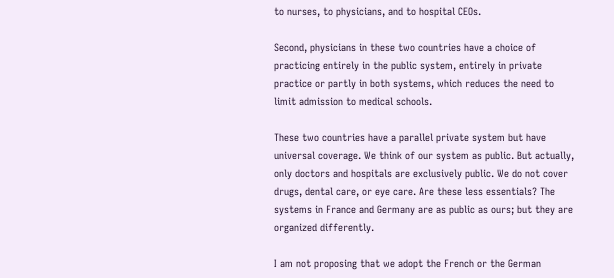to nurses, to physicians, and to hospital CEOs.

Second, physicians in these two countries have a choice of practicing entirely in the public system, entirely in private practice or partly in both systems, which reduces the need to limit admission to medical schools.

These two countries have a parallel private system but have universal coverage. We think of our system as public. But actually, only doctors and hospitals are exclusively public. We do not cover drugs, dental care, or eye care. Are these less essentials? The systems in France and Germany are as public as ours; but they are organized differently.

I am not proposing that we adopt the French or the German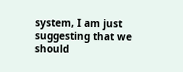system, I am just suggesting that we should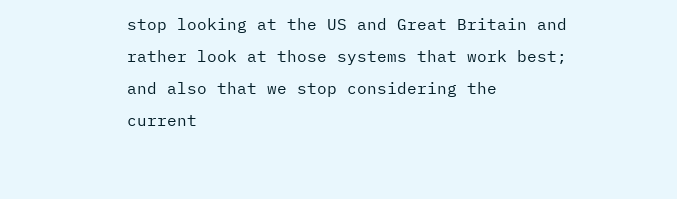stop looking at the US and Great Britain and rather look at those systems that work best; and also that we stop considering the current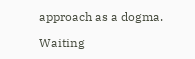approach as a dogma.

Waiting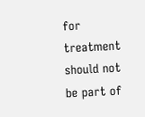for treatment should not be part of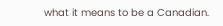what it means to be a Canadian.